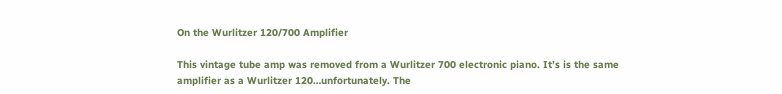On the Wurlitzer 120/700 Amplifier

This vintage tube amp was removed from a Wurlitzer 700 electronic piano. It’s is the same amplifier as a Wurlitzer 120…unfortunately. The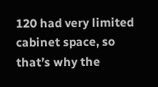120 had very limited cabinet space, so that’s why the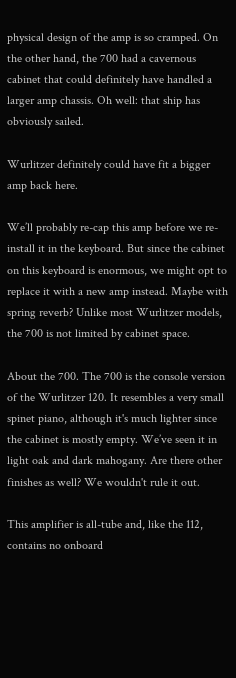physical design of the amp is so cramped. On the other hand, the 700 had a cavernous cabinet that could definitely have handled a larger amp chassis. Oh well: that ship has obviously sailed.

Wurlitzer definitely could have fit a bigger amp back here.

We’ll probably re-cap this amp before we re-install it in the keyboard. But since the cabinet on this keyboard is enormous, we might opt to replace it with a new amp instead. Maybe with spring reverb? Unlike most Wurlitzer models, the 700 is not limited by cabinet space.

About the 700. The 700 is the console version of the Wurlitzer 120. It resembles a very small spinet piano, although it's much lighter since the cabinet is mostly empty. We’ve seen it in light oak and dark mahogany. Are there other finishes as well? We wouldn't rule it out.

This amplifier is all-tube and, like the 112, contains no onboard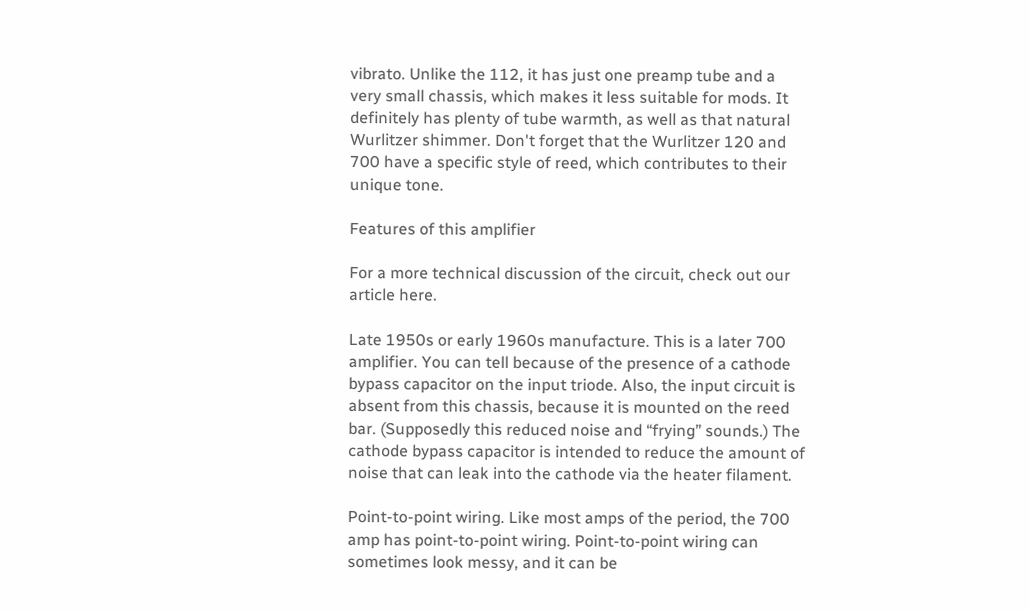vibrato. Unlike the 112, it has just one preamp tube and a very small chassis, which makes it less suitable for mods. It definitely has plenty of tube warmth, as well as that natural Wurlitzer shimmer. Don't forget that the Wurlitzer 120 and 700 have a specific style of reed, which contributes to their unique tone.

Features of this amplifier

For a more technical discussion of the circuit, check out our article here.

Late 1950s or early 1960s manufacture. This is a later 700 amplifier. You can tell because of the presence of a cathode bypass capacitor on the input triode. Also, the input circuit is absent from this chassis, because it is mounted on the reed bar. (Supposedly this reduced noise and “frying” sounds.) The cathode bypass capacitor is intended to reduce the amount of noise that can leak into the cathode via the heater filament.

Point-to-point wiring. Like most amps of the period, the 700 amp has point-to-point wiring. Point-to-point wiring can sometimes look messy, and it can be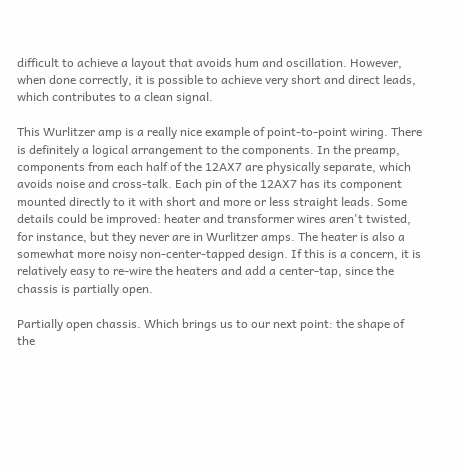difficult to achieve a layout that avoids hum and oscillation. However, when done correctly, it is possible to achieve very short and direct leads, which contributes to a clean signal.

This Wurlitzer amp is a really nice example of point-to-point wiring. There is definitely a logical arrangement to the components. In the preamp, components from each half of the 12AX7 are physically separate, which avoids noise and cross-talk. Each pin of the 12AX7 has its component mounted directly to it with short and more or less straight leads. Some details could be improved: heater and transformer wires aren't twisted, for instance, but they never are in Wurlitzer amps. The heater is also a somewhat more noisy non-center-tapped design. If this is a concern, it is relatively easy to re-wire the heaters and add a center-tap, since the chassis is partially open.

Partially open chassis. Which brings us to our next point: the shape of the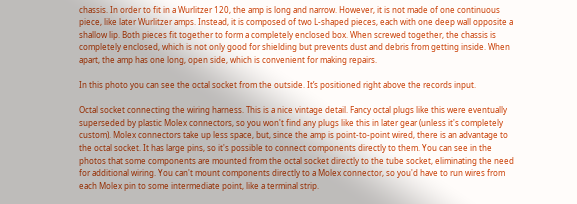chassis. In order to fit in a Wurlitzer 120, the amp is long and narrow. However, it is not made of one continuous piece, like later Wurlitzer amps. Instead, it is composed of two L-shaped pieces, each with one deep wall opposite a shallow lip. Both pieces fit together to form a completely enclosed box. When screwed together, the chassis is completely enclosed, which is not only good for shielding but prevents dust and debris from getting inside. When apart, the amp has one long, open side, which is convenient for making repairs.

In this photo you can see the octal socket from the outside. It’s positioned right above the records input.

Octal socket connecting the wiring harness. This is a nice vintage detail. Fancy octal plugs like this were eventually superseded by plastic Molex connectors, so you won't find any plugs like this in later gear (unless it's completely custom). Molex connectors take up less space, but, since the amp is point-to-point wired, there is an advantage to the octal socket. It has large pins, so it's possible to connect components directly to them. You can see in the photos that some components are mounted from the octal socket directly to the tube socket, eliminating the need for additional wiring. You can't mount components directly to a Molex connector, so you'd have to run wires from each Molex pin to some intermediate point, like a terminal strip.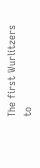The first Wurlitzers to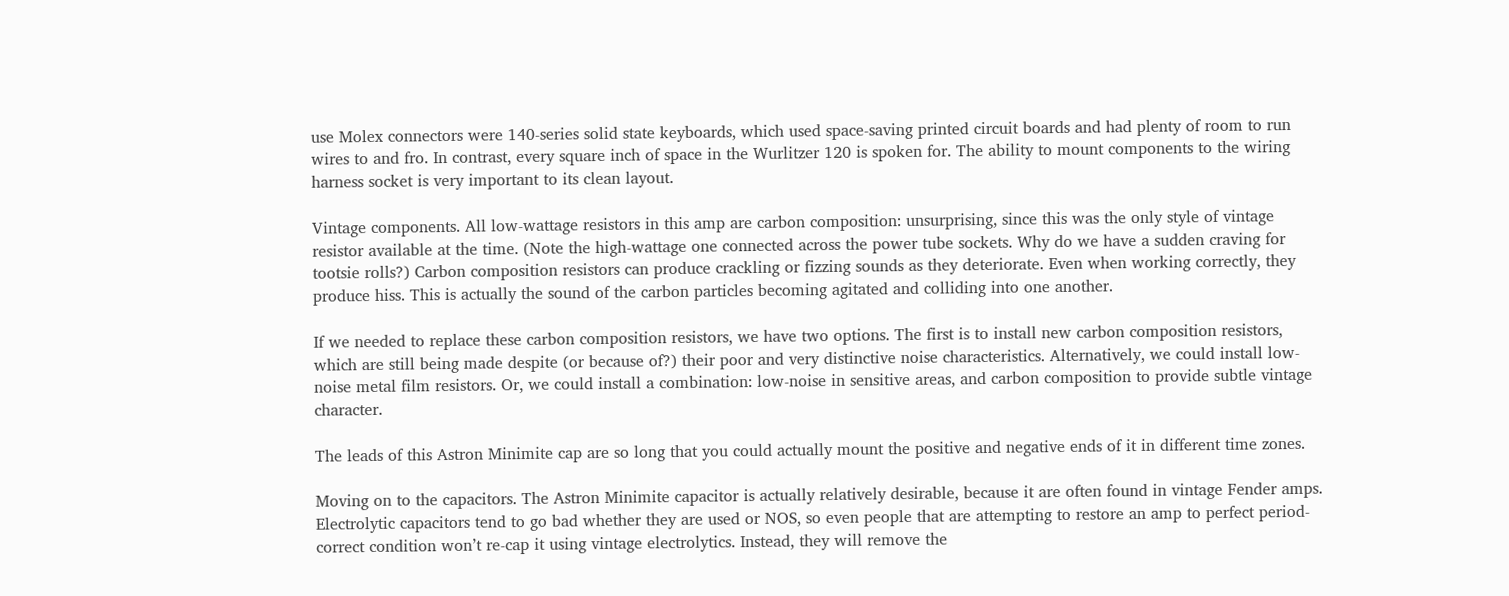use Molex connectors were 140-series solid state keyboards, which used space-saving printed circuit boards and had plenty of room to run wires to and fro. In contrast, every square inch of space in the Wurlitzer 120 is spoken for. The ability to mount components to the wiring harness socket is very important to its clean layout.

Vintage components. All low-wattage resistors in this amp are carbon composition: unsurprising, since this was the only style of vintage resistor available at the time. (Note the high-wattage one connected across the power tube sockets. Why do we have a sudden craving for tootsie rolls?) Carbon composition resistors can produce crackling or fizzing sounds as they deteriorate. Even when working correctly, they produce hiss. This is actually the sound of the carbon particles becoming agitated and colliding into one another.

If we needed to replace these carbon composition resistors, we have two options. The first is to install new carbon composition resistors, which are still being made despite (or because of?) their poor and very distinctive noise characteristics. Alternatively, we could install low-noise metal film resistors. Or, we could install a combination: low-noise in sensitive areas, and carbon composition to provide subtle vintage character.

The leads of this Astron Minimite cap are so long that you could actually mount the positive and negative ends of it in different time zones.

Moving on to the capacitors. The Astron Minimite capacitor is actually relatively desirable, because it are often found in vintage Fender amps. Electrolytic capacitors tend to go bad whether they are used or NOS, so even people that are attempting to restore an amp to perfect period-correct condition won’t re-cap it using vintage electrolytics. Instead, they will remove the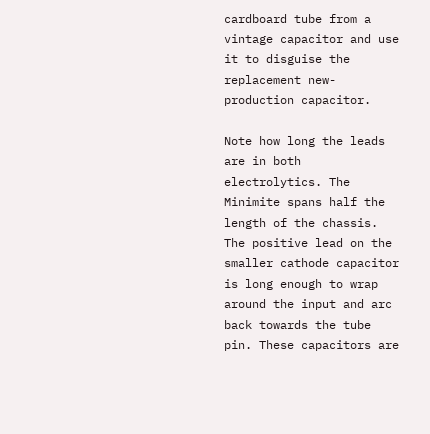cardboard tube from a vintage capacitor and use it to disguise the replacement new-production capacitor.

Note how long the leads are in both electrolytics. The Minimite spans half the length of the chassis. The positive lead on the smaller cathode capacitor is long enough to wrap around the input and arc back towards the tube pin. These capacitors are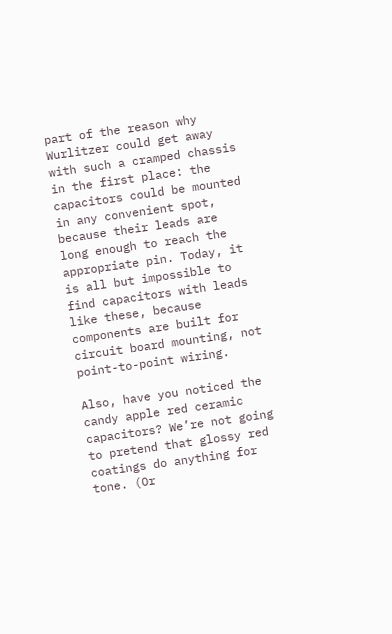part of the reason why Wurlitzer could get away with such a cramped chassis in the first place: the capacitors could be mounted in any convenient spot, because their leads are long enough to reach the appropriate pin. Today, it is all but impossible to find capacitors with leads like these, because components are built for circuit board mounting, not point-to-point wiring.

Also, have you noticed the candy apple red ceramic capacitors? We’re not going to pretend that glossy red coatings do anything for tone. (Or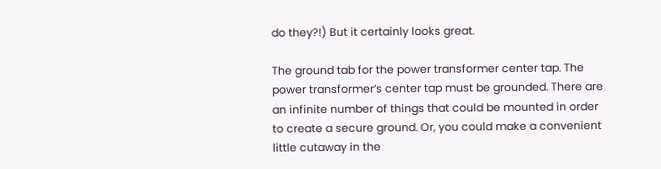do they?!) But it certainly looks great.

The ground tab for the power transformer center tap. The power transformer’s center tap must be grounded. There are an infinite number of things that could be mounted in order to create a secure ground. Or, you could make a convenient little cutaway in the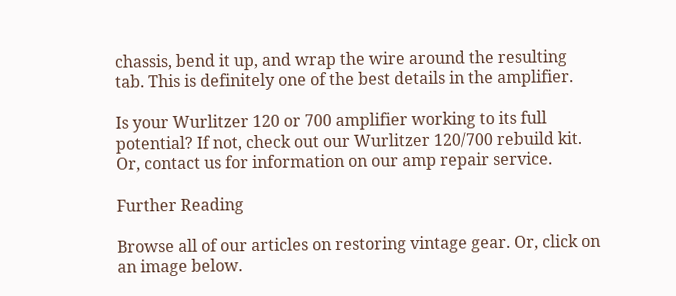chassis, bend it up, and wrap the wire around the resulting tab. This is definitely one of the best details in the amplifier.

Is your Wurlitzer 120 or 700 amplifier working to its full potential? If not, check out our Wurlitzer 120/700 rebuild kit. Or, contact us for information on our amp repair service.

Further Reading

Browse all of our articles on restoring vintage gear. Or, click on an image below.